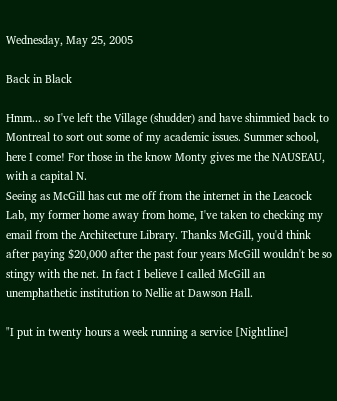Wednesday, May 25, 2005

Back in Black

Hmm... so I've left the Village (shudder) and have shimmied back to Montreal to sort out some of my academic issues. Summer school, here I come! For those in the know Monty gives me the NAUSEAU, with a capital N.
Seeing as McGill has cut me off from the internet in the Leacock Lab, my former home away from home, I've taken to checking my email from the Architecture Library. Thanks McGill, you'd think after paying $20,000 after the past four years McGill wouldn't be so stingy with the net. In fact I believe I called McGill an unemphathetic institution to Nellie at Dawson Hall.

"I put in twenty hours a week running a service [Nightline]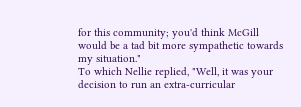for this community; you'd think McGill would be a tad bit more sympathetic towards my situation."
To which Nellie replied, "Well, it was your decision to run an extra-curricular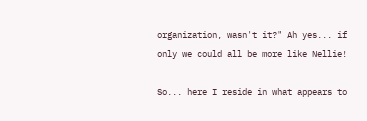organization, wasn't it?" Ah yes... if only we could all be more like Nellie!

So... here I reside in what appears to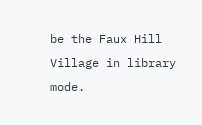be the Faux Hill Village in library mode.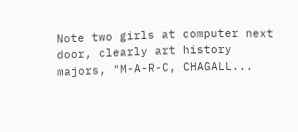Note two girls at computer next door, clearly art history majors, "M-A-R-C, CHAGALL...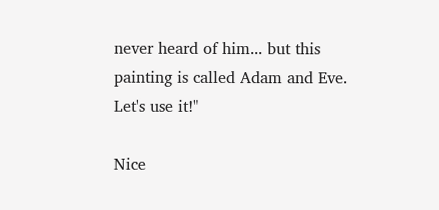never heard of him... but this painting is called Adam and Eve. Let's use it!"

Nice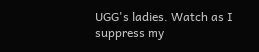UGG's ladies. Watch as I suppress my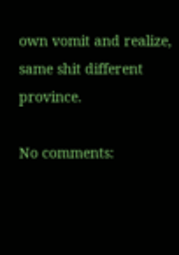own vomit and realize, same shit different province.

No comments: